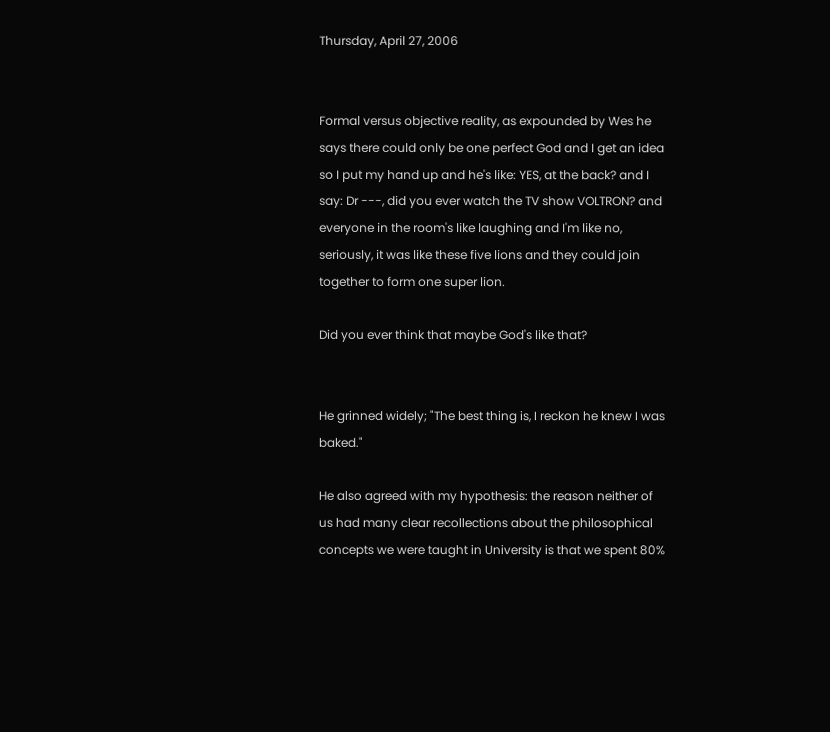Thursday, April 27, 2006


Formal versus objective reality, as expounded by Wes he says there could only be one perfect God and I get an idea so I put my hand up and he's like: YES, at the back? and I say: Dr ---, did you ever watch the TV show VOLTRON? and everyone in the room's like laughing and I'm like no, seriously, it was like these five lions and they could join together to form one super lion.

Did you ever think that maybe God's like that?


He grinned widely; "The best thing is, I reckon he knew I was baked."

He also agreed with my hypothesis: the reason neither of us had many clear recollections about the philosophical concepts we were taught in University is that we spent 80%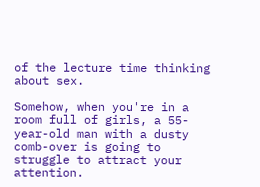of the lecture time thinking about sex.

Somehow, when you're in a room full of girls, a 55-year-old man with a dusty comb-over is going to struggle to attract your attention.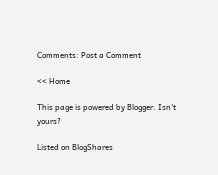Comments: Post a Comment

<< Home

This page is powered by Blogger. Isn't yours?

Listed on BlogShares